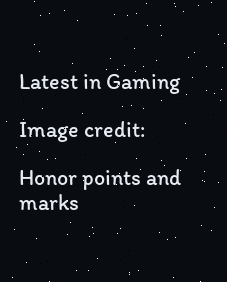Latest in Gaming

Image credit:

Honor points and marks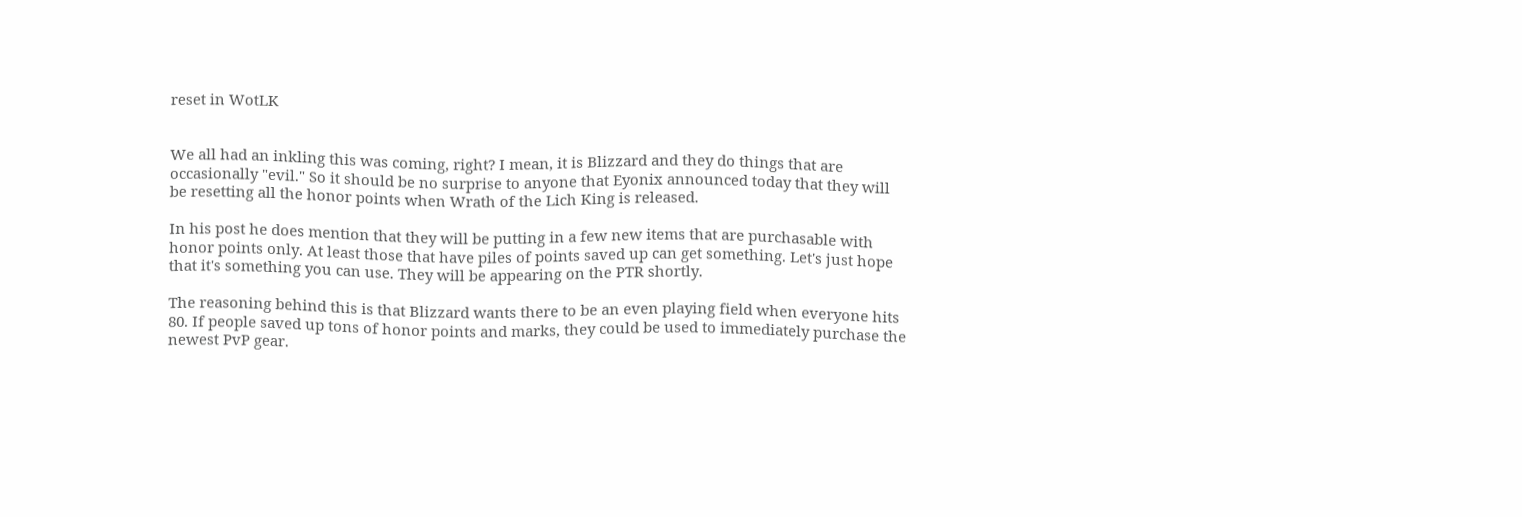reset in WotLK


We all had an inkling this was coming, right? I mean, it is Blizzard and they do things that are occasionally "evil." So it should be no surprise to anyone that Eyonix announced today that they will be resetting all the honor points when Wrath of the Lich King is released.

In his post he does mention that they will be putting in a few new items that are purchasable with honor points only. At least those that have piles of points saved up can get something. Let's just hope that it's something you can use. They will be appearing on the PTR shortly.

The reasoning behind this is that Blizzard wants there to be an even playing field when everyone hits 80. If people saved up tons of honor points and marks, they could be used to immediately purchase the newest PvP gear.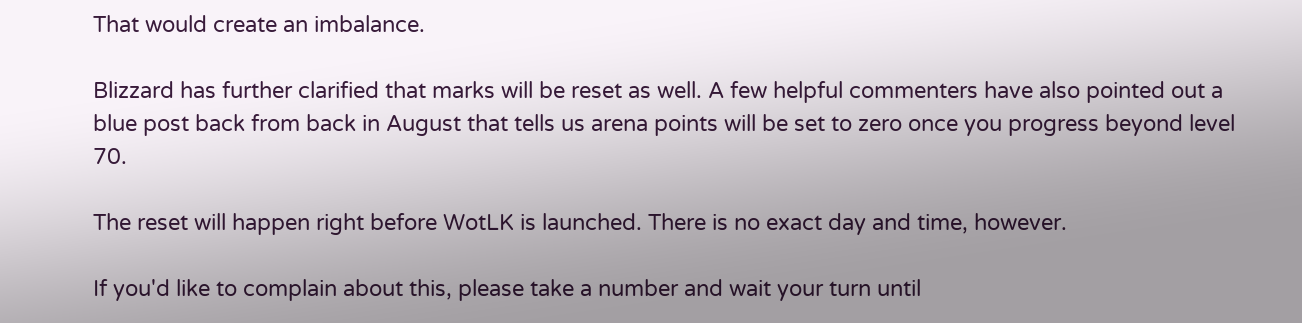That would create an imbalance.

Blizzard has further clarified that marks will be reset as well. A few helpful commenters have also pointed out a blue post back from back in August that tells us arena points will be set to zero once you progress beyond level 70.

The reset will happen right before WotLK is launched. There is no exact day and time, however.

If you'd like to complain about this, please take a number and wait your turn until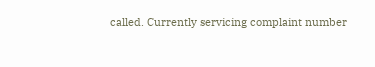called. Currently servicing complaint number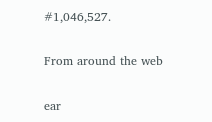#1,046,527.

From around the web

ear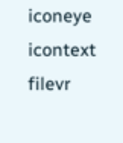iconeye icontext filevr